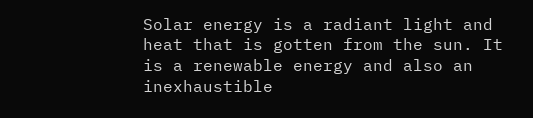Solar energy is a radiant light and heat that is gotten from the sun. It is a renewable energy and also an inexhaustible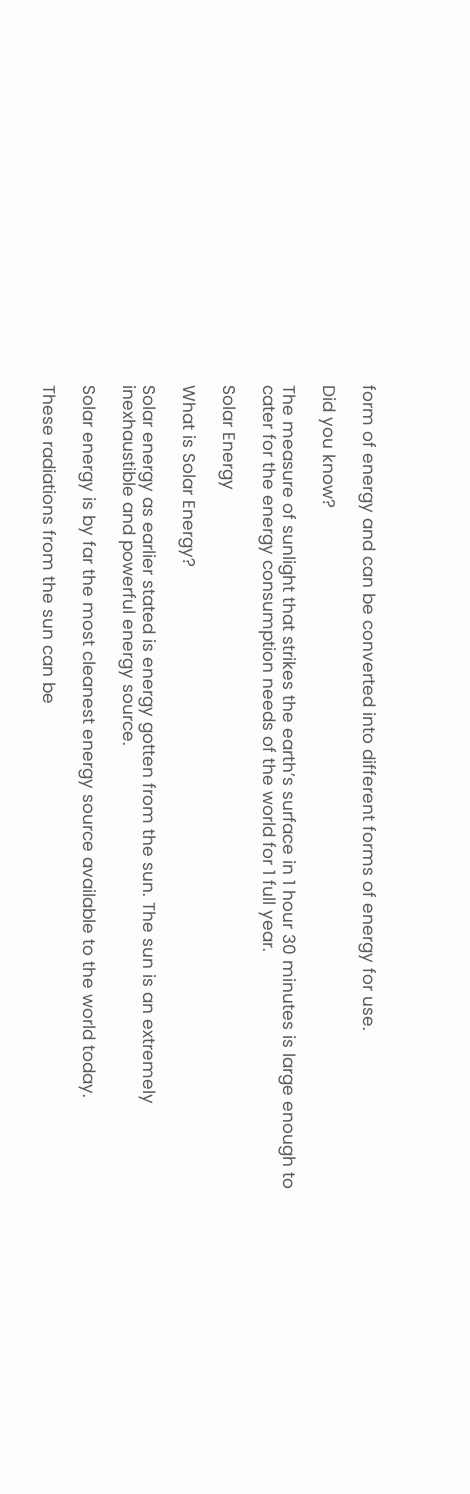form of energy and can be converted into different forms of energy for use.

Did you know?

The measure of sunlight that strikes the earth’s surface in 1 hour 30 minutes is large enough to cater for the energy consumption needs of the world for 1 full year.

Solar Energy

What is Solar Energy?

Solar energy as earlier stated is energy gotten from the sun. The sun is an extremely inexhaustible and powerful energy source.

Solar energy is by far the most cleanest energy source available to the world today.

These radiations from the sun can be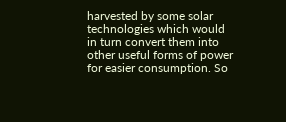harvested by some solar technologies which would in turn convert them into other useful forms of power for easier consumption. So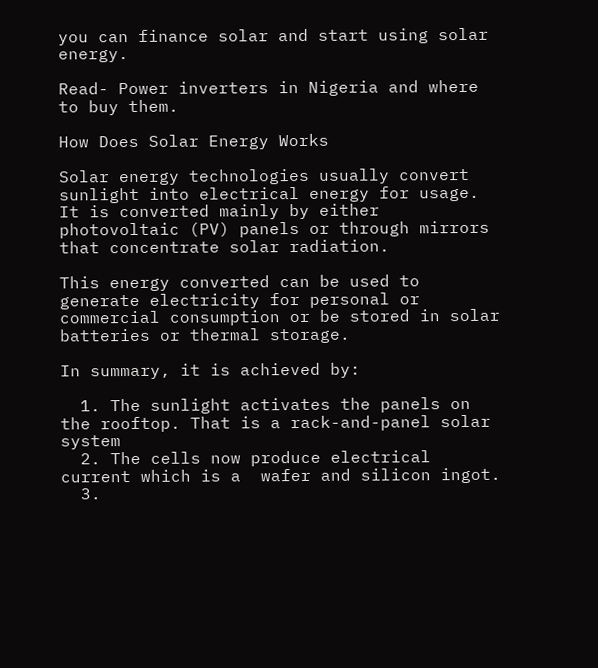you can finance solar and start using solar energy.

Read- Power inverters in Nigeria and where to buy them.

How Does Solar Energy Works

Solar energy technologies usually convert sunlight into electrical energy for usage. It is converted mainly by either photovoltaic (PV) panels or through mirrors that concentrate solar radiation.

This energy converted can be used to generate electricity for personal or commercial consumption or be stored in solar batteries or thermal storage.

In summary, it is achieved by:

  1. The sunlight activates the panels on the rooftop. That is a rack-and-panel solar system
  2. The cells now produce electrical current which is a  wafer and silicon ingot.
  3.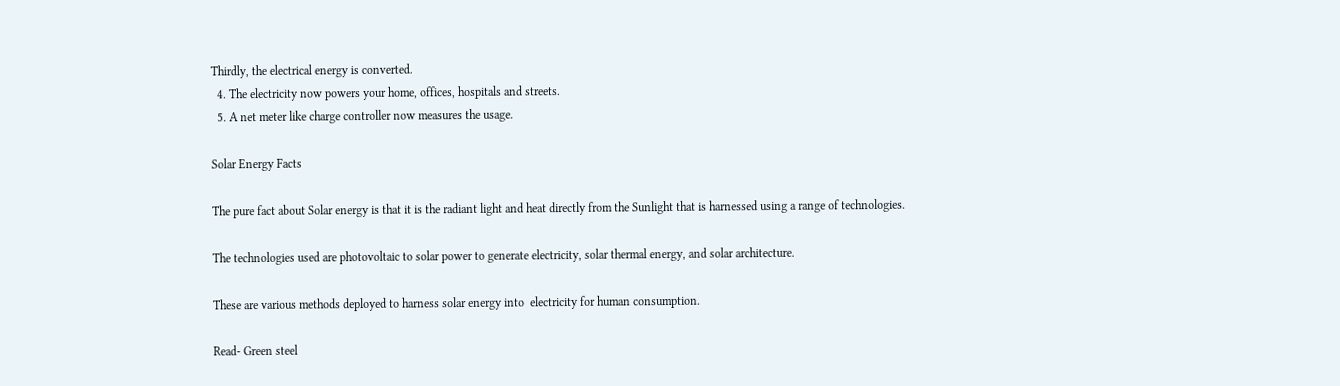Thirdly, the electrical energy is converted.
  4. The electricity now powers your home, offices, hospitals and streets.
  5. A net meter like charge controller now measures the usage.

Solar Energy Facts

The pure fact about Solar energy is that it is the radiant light and heat directly from the Sunlight that is harnessed using a range of technologies.

The technologies used are photovoltaic to solar power to generate electricity, solar thermal energy, and solar architecture.

These are various methods deployed to harness solar energy into  electricity for human consumption.

Read- Green steel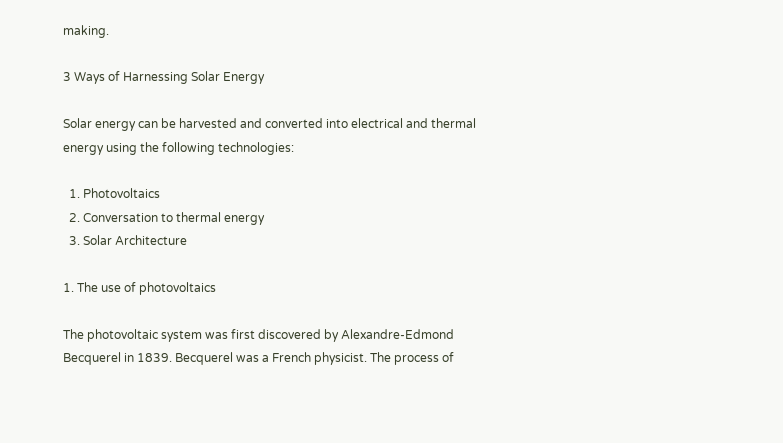making.

3 Ways of Harnessing Solar Energy

Solar energy can be harvested and converted into electrical and thermal energy using the following technologies:

  1. Photovoltaics
  2. Conversation to thermal energy
  3. Solar Architecture

1. The use of photovoltaics

The photovoltaic system was first discovered by Alexandre-Edmond Becquerel in 1839. Becquerel was a French physicist. The process of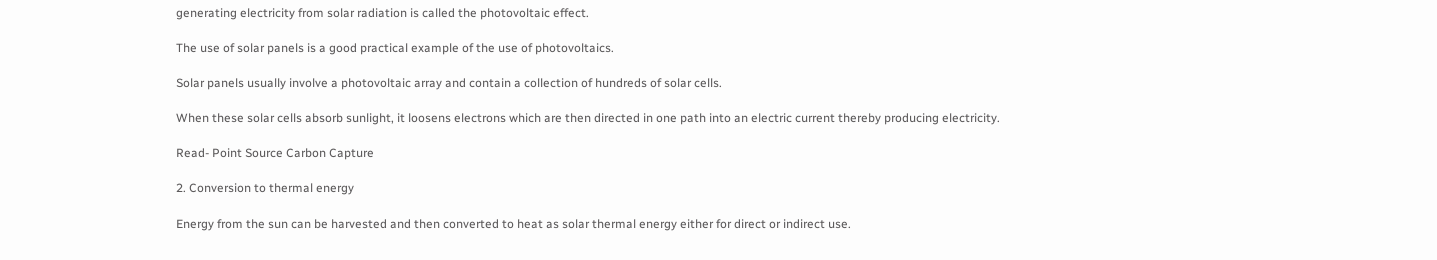generating electricity from solar radiation is called the photovoltaic effect.

The use of solar panels is a good practical example of the use of photovoltaics.

Solar panels usually involve a photovoltaic array and contain a collection of hundreds of solar cells.

When these solar cells absorb sunlight, it loosens electrons which are then directed in one path into an electric current thereby producing electricity.

Read- Point Source Carbon Capture

2. Conversion to thermal energy

Energy from the sun can be harvested and then converted to heat as solar thermal energy either for direct or indirect use.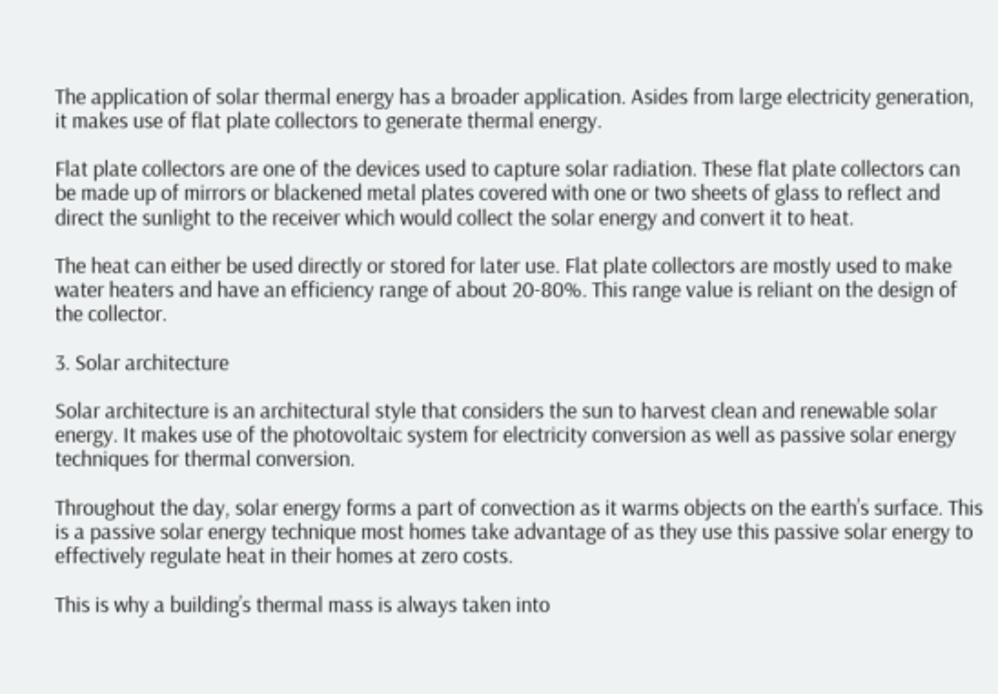The application of solar thermal energy has a broader application. Asides from large electricity generation, it makes use of flat plate collectors to generate thermal energy.

Flat plate collectors are one of the devices used to capture solar radiation. These flat plate collectors can be made up of mirrors or blackened metal plates covered with one or two sheets of glass to reflect and direct the sunlight to the receiver which would collect the solar energy and convert it to heat.

The heat can either be used directly or stored for later use. Flat plate collectors are mostly used to make water heaters and have an efficiency range of about 20-80%. This range value is reliant on the design of the collector.

3. Solar architecture

Solar architecture is an architectural style that considers the sun to harvest clean and renewable solar energy. It makes use of the photovoltaic system for electricity conversion as well as passive solar energy techniques for thermal conversion.

Throughout the day, solar energy forms a part of convection as it warms objects on the earth’s surface. This is a passive solar energy technique most homes take advantage of as they use this passive solar energy to effectively regulate heat in their homes at zero costs.

This is why a building’s thermal mass is always taken into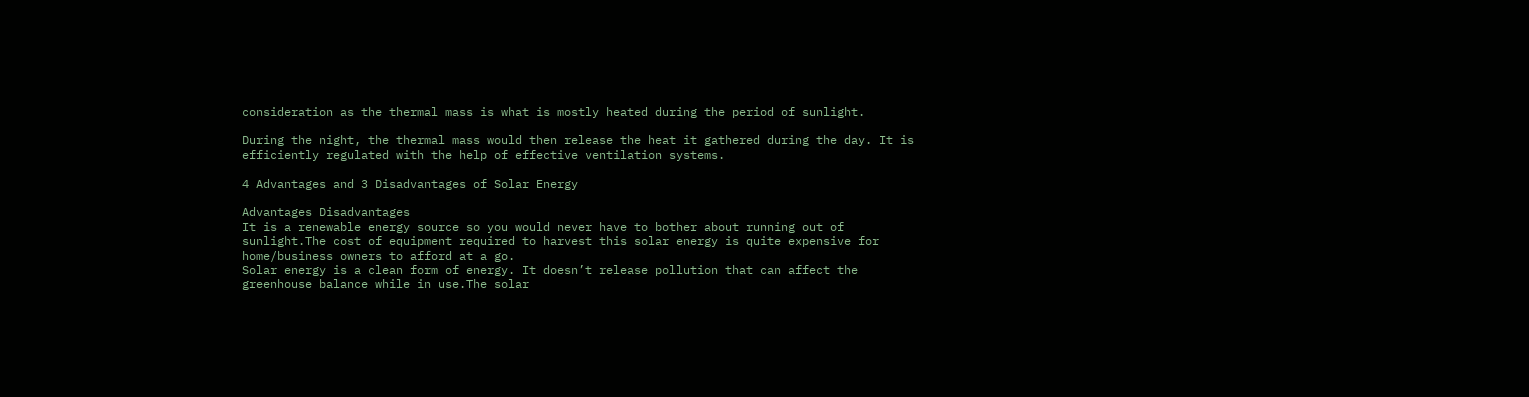consideration as the thermal mass is what is mostly heated during the period of sunlight.

During the night, the thermal mass would then release the heat it gathered during the day. It is efficiently regulated with the help of effective ventilation systems.

4 Advantages and 3 Disadvantages of Solar Energy

Advantages Disadvantages
It is a renewable energy source so you would never have to bother about running out of sunlight.The cost of equipment required to harvest this solar energy is quite expensive for home/business owners to afford at a go.
Solar energy is a clean form of energy. It doesn’t release pollution that can affect the greenhouse balance while in use.The solar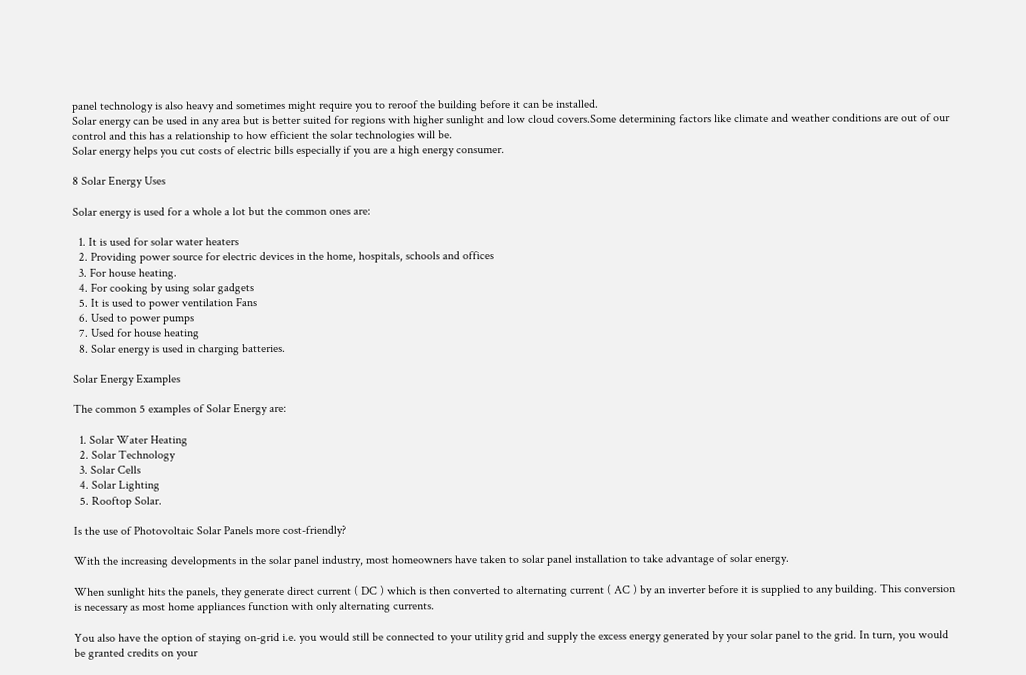panel technology is also heavy and sometimes might require you to reroof the building before it can be installed.
Solar energy can be used in any area but is better suited for regions with higher sunlight and low cloud covers.Some determining factors like climate and weather conditions are out of our control and this has a relationship to how efficient the solar technologies will be.
Solar energy helps you cut costs of electric bills especially if you are a high energy consumer.

8 Solar Energy Uses

Solar energy is used for a whole a lot but the common ones are:

  1. It is used for solar water heaters
  2. Providing power source for electric devices in the home, hospitals, schools and offices
  3. For house heating.
  4. For cooking by using solar gadgets
  5. It is used to power ventilation Fans
  6. Used to power pumps
  7. Used for house heating
  8. Solar energy is used in charging batteries.

Solar Energy Examples

The common 5 examples of Solar Energy are:

  1. Solar Water Heating
  2. Solar Technology
  3. Solar Cells
  4. Solar Lighting
  5. Rooftop Solar.

Is the use of Photovoltaic Solar Panels more cost-friendly?

With the increasing developments in the solar panel industry, most homeowners have taken to solar panel installation to take advantage of solar energy.

When sunlight hits the panels, they generate direct current ( DC ) which is then converted to alternating current ( AC ) by an inverter before it is supplied to any building. This conversion is necessary as most home appliances function with only alternating currents.

You also have the option of staying on-grid i.e. you would still be connected to your utility grid and supply the excess energy generated by your solar panel to the grid. In turn, you would be granted credits on your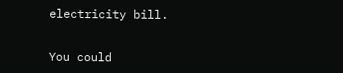electricity bill.


You could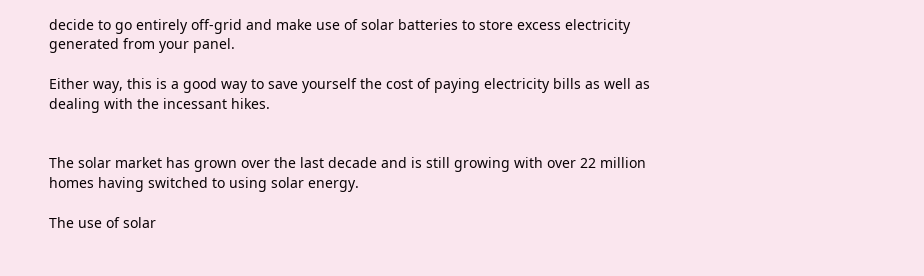decide to go entirely off-grid and make use of solar batteries to store excess electricity generated from your panel.

Either way, this is a good way to save yourself the cost of paying electricity bills as well as dealing with the incessant hikes.


The solar market has grown over the last decade and is still growing with over 22 million homes having switched to using solar energy.

The use of solar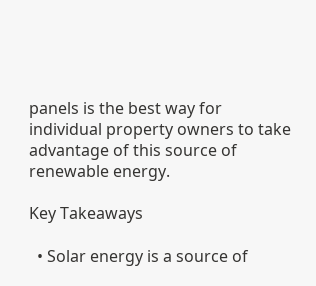panels is the best way for individual property owners to take advantage of this source of renewable energy.

Key Takeaways

  • Solar energy is a source of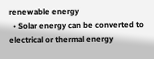renewable energy
  • Solar energy can be converted to electrical or thermal energy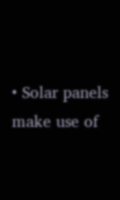• Solar panels make use of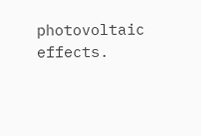photovoltaic effects.